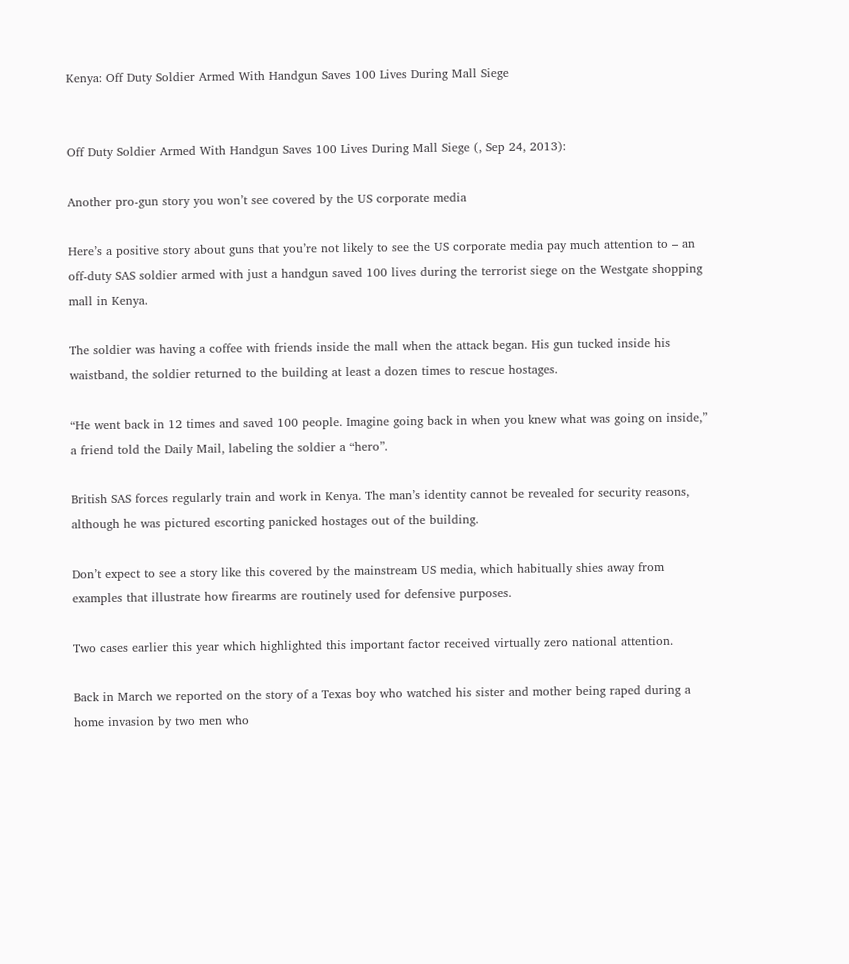Kenya: Off Duty Soldier Armed With Handgun Saves 100 Lives During Mall Siege


Off Duty Soldier Armed With Handgun Saves 100 Lives During Mall Siege (, Sep 24, 2013):

Another pro-gun story you won’t see covered by the US corporate media

Here’s a positive story about guns that you’re not likely to see the US corporate media pay much attention to – an off-duty SAS soldier armed with just a handgun saved 100 lives during the terrorist siege on the Westgate shopping mall in Kenya.

The soldier was having a coffee with friends inside the mall when the attack began. His gun tucked inside his waistband, the soldier returned to the building at least a dozen times to rescue hostages.

“He went back in 12 times and saved 100 people. Imagine going back in when you knew what was going on inside,” a friend told the Daily Mail, labeling the soldier a “hero”.

British SAS forces regularly train and work in Kenya. The man’s identity cannot be revealed for security reasons, although he was pictured escorting panicked hostages out of the building.

Don’t expect to see a story like this covered by the mainstream US media, which habitually shies away from examples that illustrate how firearms are routinely used for defensive purposes.

Two cases earlier this year which highlighted this important factor received virtually zero national attention.

Back in March we reported on the story of a Texas boy who watched his sister and mother being raped during a home invasion by two men who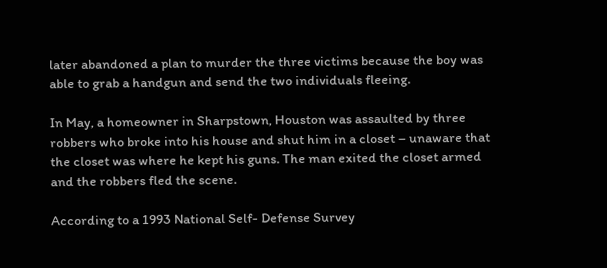later abandoned a plan to murder the three victims because the boy was able to grab a handgun and send the two individuals fleeing.

In May, a homeowner in Sharpstown, Houston was assaulted by three robbers who broke into his house and shut him in a closet – unaware that the closet was where he kept his guns. The man exited the closet armed and the robbers fled the scene.

According to a 1993 National Self- Defense Survey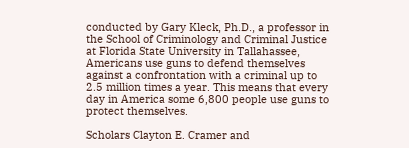conducted by Gary Kleck, Ph.D., a professor in the School of Criminology and Criminal Justice at Florida State University in Tallahassee, Americans use guns to defend themselves against a confrontation with a criminal up to 2.5 million times a year. This means that every day in America some 6,800 people use guns to protect themselves.

Scholars Clayton E. Cramer and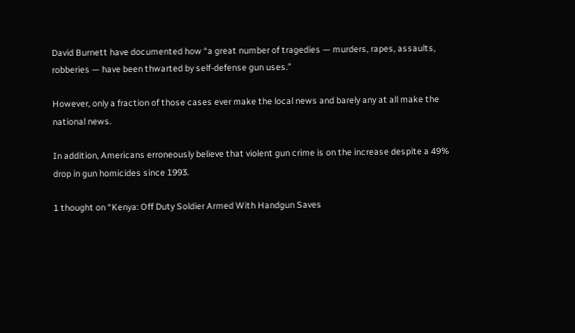David Burnett have documented how “a great number of tragedies — murders, rapes, assaults, robberies — have been thwarted by self-defense gun uses.”

However, only a fraction of those cases ever make the local news and barely any at all make the national news.

In addition, Americans erroneously believe that violent gun crime is on the increase despite a 49% drop in gun homicides since 1993.

1 thought on “Kenya: Off Duty Soldier Armed With Handgun Saves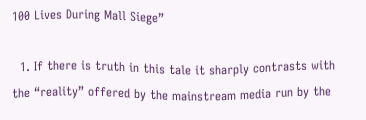100 Lives During Mall Siege”

  1. If there is truth in this tale it sharply contrasts with the “reality” offered by the mainstream media run by the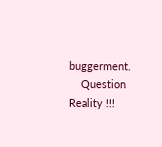buggerment.
    Question Reality !!!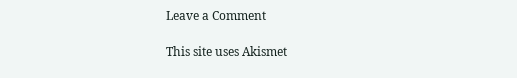Leave a Comment

This site uses Akismet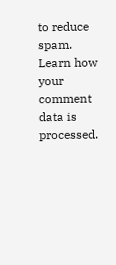to reduce spam. Learn how your comment data is processed.